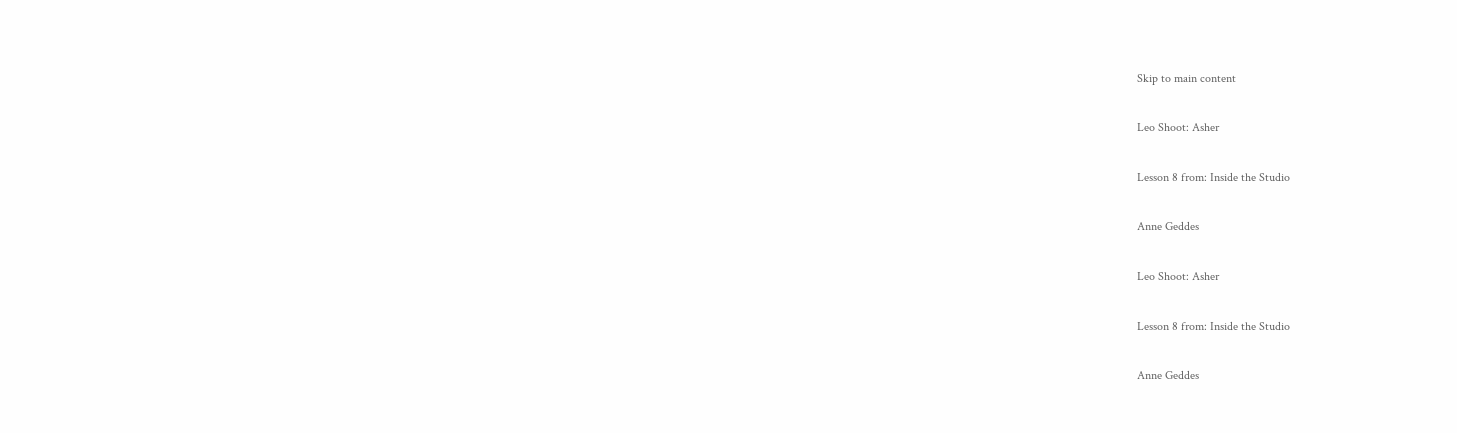Skip to main content

Leo Shoot: Asher

Lesson 8 from: Inside the Studio

Anne Geddes

Leo Shoot: Asher

Lesson 8 from: Inside the Studio

Anne Geddes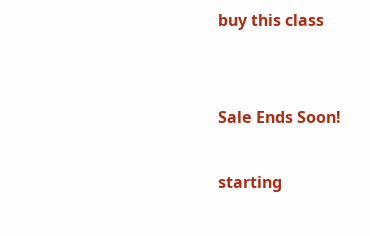buy this class


Sale Ends Soon!

starting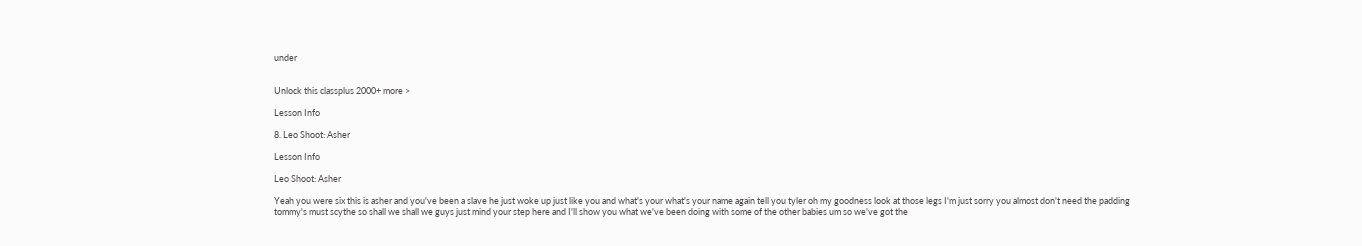under


Unlock this classplus 2000+ more >

Lesson Info

8. Leo Shoot: Asher

Lesson Info

Leo Shoot: Asher

Yeah you were six this is asher and you've been a slave he just woke up just like you and what's your what's your name again tell you tyler oh my goodness look at those legs I'm just sorry you almost don't need the padding tommy's must scythe so shall we shall we guys just mind your step here and I'll show you what we've been doing with some of the other babies um so we've got the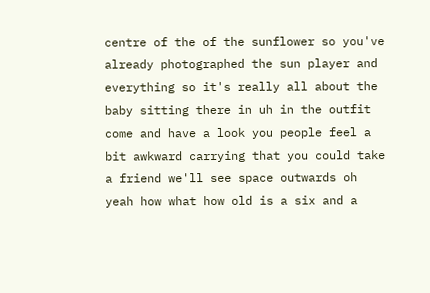centre of the of the sunflower so you've already photographed the sun player and everything so it's really all about the baby sitting there in uh in the outfit come and have a look you people feel a bit awkward carrying that you could take a friend we'll see space outwards oh yeah how what how old is a six and a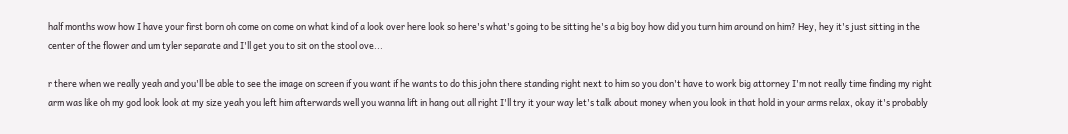half months wow how I have your first born oh come on come on what kind of a look over here look so here's what's going to be sitting he's a big boy how did you turn him around on him? Hey, hey it's just sitting in the center of the flower and um tyler separate and I'll get you to sit on the stool ove...

r there when we really yeah and you'll be able to see the image on screen if you want if he wants to do this john there standing right next to him so you don't have to work big attorney I'm not really time finding my right arm was like oh my god look look at my size yeah you left him afterwards well you wanna lift in hang out all right I'll try it your way let's talk about money when you look in that hold in your arms relax, okay it's probably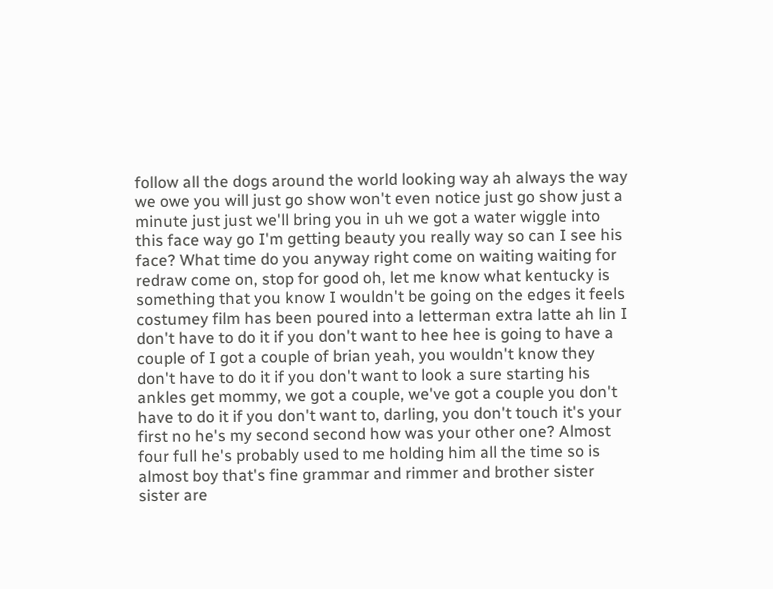follow all the dogs around the world looking way ah always the way we owe you will just go show won't even notice just go show just a minute just just we'll bring you in uh we got a water wiggle into this face way go I'm getting beauty you really way so can I see his face? What time do you anyway right come on waiting waiting for redraw come on, stop for good oh, let me know what kentucky is something that you know I wouldn't be going on the edges it feels costumey film has been poured into a letterman extra latte ah lin I don't have to do it if you don't want to hee hee is going to have a couple of I got a couple of brian yeah, you wouldn't know they don't have to do it if you don't want to look a sure starting his ankles get mommy, we got a couple, we've got a couple you don't have to do it if you don't want to, darling, you don't touch it's your first no he's my second second how was your other one? Almost four full he's probably used to me holding him all the time so is almost boy that's fine grammar and rimmer and brother sister sister are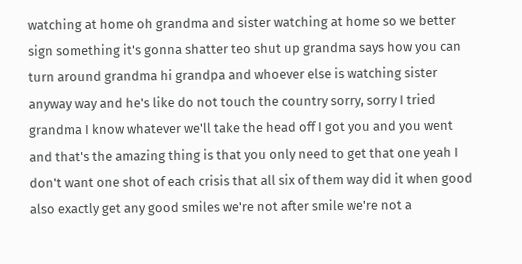watching at home oh grandma and sister watching at home so we better sign something it's gonna shatter teo shut up grandma says how you can turn around grandma hi grandpa and whoever else is watching sister anyway way and he's like do not touch the country sorry, sorry I tried grandma I know whatever we'll take the head off I got you and you went and that's the amazing thing is that you only need to get that one yeah I don't want one shot of each crisis that all six of them way did it when good also exactly get any good smiles we're not after smile we're not a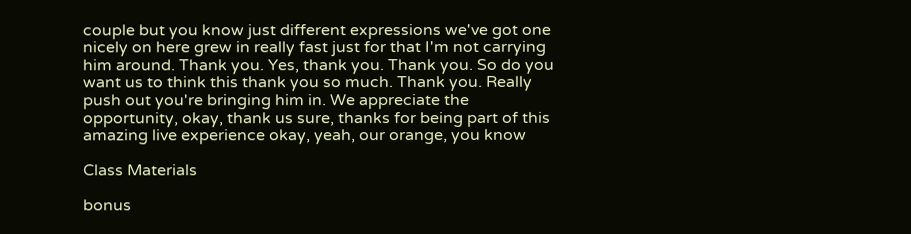couple but you know just different expressions we've got one nicely on here grew in really fast just for that I'm not carrying him around. Thank you. Yes, thank you. Thank you. So do you want us to think this thank you so much. Thank you. Really push out you're bringing him in. We appreciate the opportunity, okay, thank us sure, thanks for being part of this amazing live experience okay, yeah, our orange, you know

Class Materials

bonus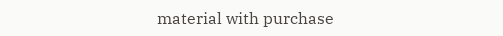material with purchase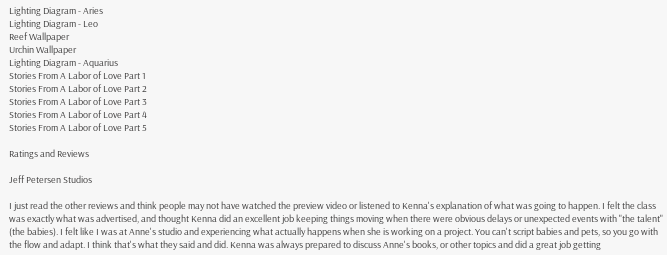Lighting Diagram - Aries
Lighting Diagram - Leo
Reef Wallpaper
Urchin Wallpaper
Lighting Diagram - Aquarius
Stories From A Labor of Love Part 1
Stories From A Labor of Love Part 2
Stories From A Labor of Love Part 3
Stories From A Labor of Love Part 4
Stories From A Labor of Love Part 5

Ratings and Reviews

Jeff Petersen Studios

I just read the other reviews and think people may not have watched the preview video or listened to Kenna's explanation of what was going to happen. I felt the class was exactly what was advertised, and thought Kenna did an excellent job keeping things moving when there were obvious delays or unexpected events with "the talent" (the babies). I felt like I was at Anne's studio and experiencing what actually happens when she is working on a project. You can't script babies and pets, so you go with the flow and adapt. I think that's what they said and did. Kenna was always prepared to discuss Anne's books, or other topics and did a great job getting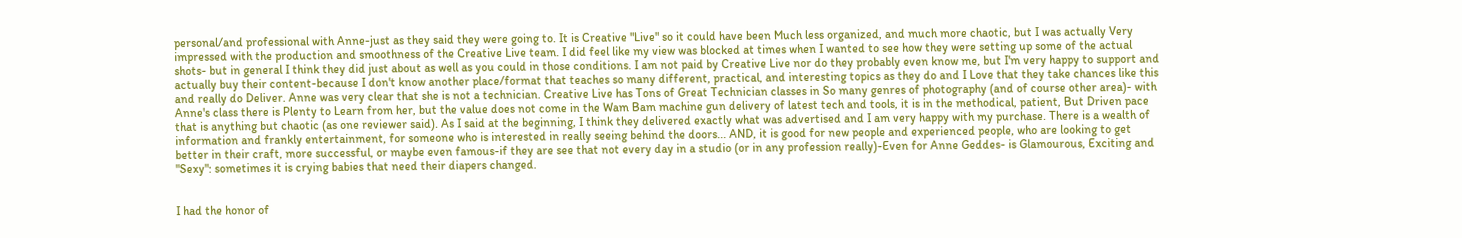personal/and professional with Anne-just as they said they were going to. It is Creative "Live" so it could have been Much less organized, and much more chaotic, but I was actually Very impressed with the production and smoothness of the Creative Live team. I did feel like my view was blocked at times when I wanted to see how they were setting up some of the actual shots- but in general I think they did just about as well as you could in those conditions. I am not paid by Creative Live nor do they probably even know me, but I'm very happy to support and actually buy their content-because I don't know another place/format that teaches so many different, practical, and interesting topics as they do and I Love that they take chances like this and really do Deliver. Anne was very clear that she is not a technician. Creative Live has Tons of Great Technician classes in So many genres of photography (and of course other area)- with Anne's class there is Plenty to Learn from her, but the value does not come in the Wam Bam machine gun delivery of latest tech and tools, it is in the methodical, patient, But Driven pace that is anything but chaotic (as one reviewer said). As I said at the beginning, I think they delivered exactly what was advertised and I am very happy with my purchase. There is a wealth of information and frankly entertainment, for someone who is interested in really seeing behind the doors... AND, it is good for new people and experienced people, who are looking to get better in their craft, more successful, or maybe even famous-if they are see that not every day in a studio (or in any profession really)-Even for Anne Geddes- is Glamourous, Exciting and "Sexy": sometimes it is crying babies that need their diapers changed.


I had the honor of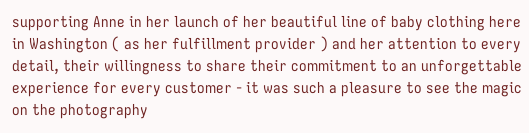supporting Anne in her launch of her beautiful line of baby clothing here in Washington ( as her fulfillment provider ) and her attention to every detail, their willingness to share their commitment to an unforgettable experience for every customer - it was such a pleasure to see the magic on the photography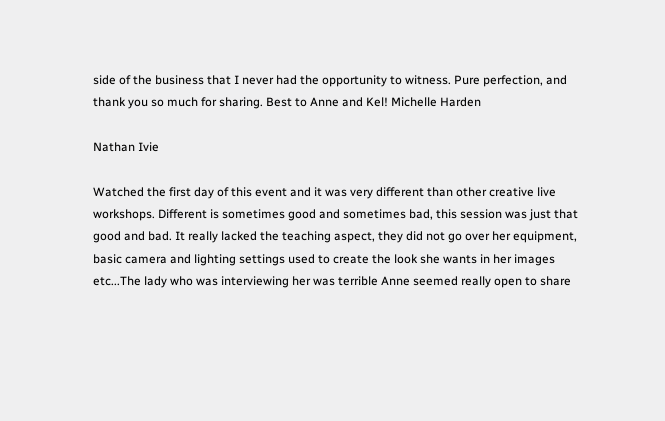side of the business that I never had the opportunity to witness. Pure perfection, and thank you so much for sharing. Best to Anne and Kel! Michelle Harden

Nathan Ivie

Watched the first day of this event and it was very different than other creative live workshops. Different is sometimes good and sometimes bad, this session was just that good and bad. It really lacked the teaching aspect, they did not go over her equipment, basic camera and lighting settings used to create the look she wants in her images etc...The lady who was interviewing her was terrible Anne seemed really open to share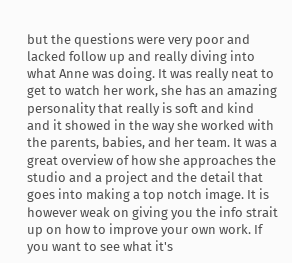but the questions were very poor and lacked follow up and really diving into what Anne was doing. It was really neat to get to watch her work, she has an amazing personality that really is soft and kind and it showed in the way she worked with the parents, babies, and her team. It was a great overview of how she approaches the studio and a project and the detail that goes into making a top notch image. It is however weak on giving you the info strait up on how to improve your own work. If you want to see what it's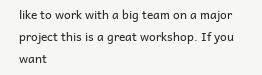like to work with a big team on a major project this is a great workshop. If you want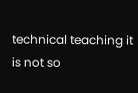technical teaching it is not so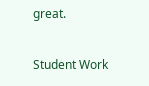great.

Student Work